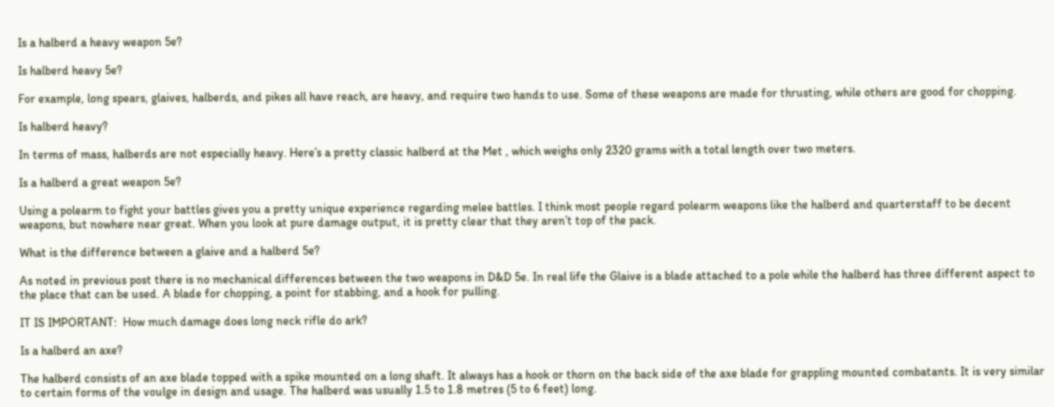Is a halberd a heavy weapon 5e?

Is halberd heavy 5e?

For example, long spears, glaives, halberds, and pikes all have reach, are heavy, and require two hands to use. Some of these weapons are made for thrusting, while others are good for chopping.

Is halberd heavy?

In terms of mass, halberds are not especially heavy. Here’s a pretty classic halberd at the Met , which weighs only 2320 grams with a total length over two meters.

Is a halberd a great weapon 5e?

Using a polearm to fight your battles gives you a pretty unique experience regarding melee battles. I think most people regard polearm weapons like the halberd and quarterstaff to be decent weapons, but nowhere near great. When you look at pure damage output, it is pretty clear that they aren’t top of the pack.

What is the difference between a glaive and a halberd 5e?

As noted in previous post there is no mechanical differences between the two weapons in D&D 5e. In real life the Glaive is a blade attached to a pole while the halberd has three different aspect to the place that can be used. A blade for chopping, a point for stabbing, and a hook for pulling.

IT IS IMPORTANT:  How much damage does long neck rifle do ark?

Is a halberd an axe?

The halberd consists of an axe blade topped with a spike mounted on a long shaft. It always has a hook or thorn on the back side of the axe blade for grappling mounted combatants. It is very similar to certain forms of the voulge in design and usage. The halberd was usually 1.5 to 1.8 metres (5 to 6 feet) long.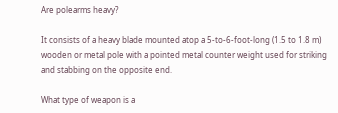Are polearms heavy?

It consists of a heavy blade mounted atop a 5-to-6-foot-long (1.5 to 1.8 m) wooden or metal pole with a pointed metal counter weight used for striking and stabbing on the opposite end.

What type of weapon is a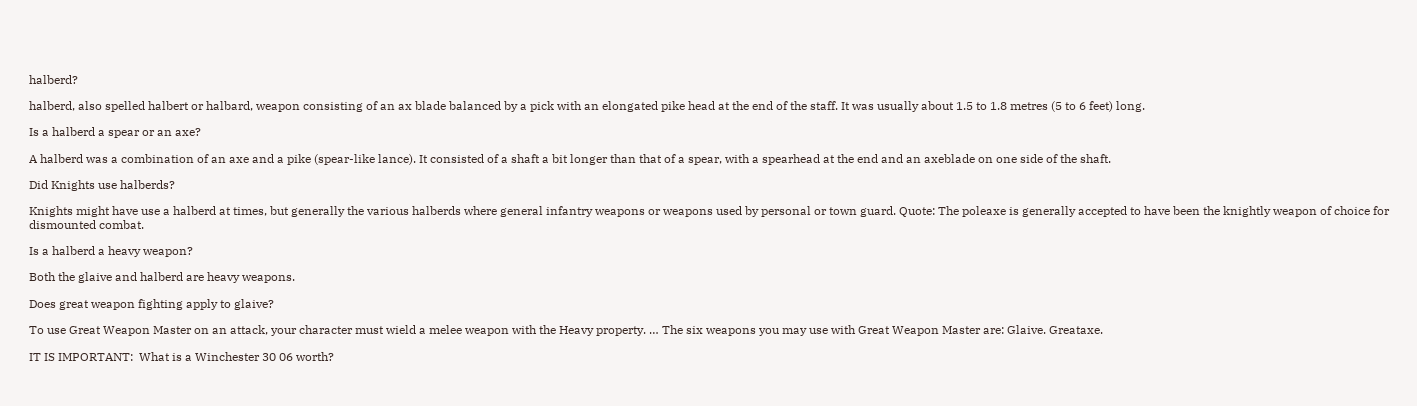halberd?

halberd, also spelled halbert or halbard, weapon consisting of an ax blade balanced by a pick with an elongated pike head at the end of the staff. It was usually about 1.5 to 1.8 metres (5 to 6 feet) long.

Is a halberd a spear or an axe?

A halberd was a combination of an axe and a pike (spear-like lance). It consisted of a shaft a bit longer than that of a spear, with a spearhead at the end and an axeblade on one side of the shaft.

Did Knights use halberds?

Knights might have use a halberd at times, but generally the various halberds where general infantry weapons or weapons used by personal or town guard. Quote: The poleaxe is generally accepted to have been the knightly weapon of choice for dismounted combat.

Is a halberd a heavy weapon?

Both the glaive and halberd are heavy weapons.

Does great weapon fighting apply to glaive?

To use Great Weapon Master on an attack, your character must wield a melee weapon with the Heavy property. … The six weapons you may use with Great Weapon Master are: Glaive. Greataxe.

IT IS IMPORTANT:  What is a Winchester 30 06 worth?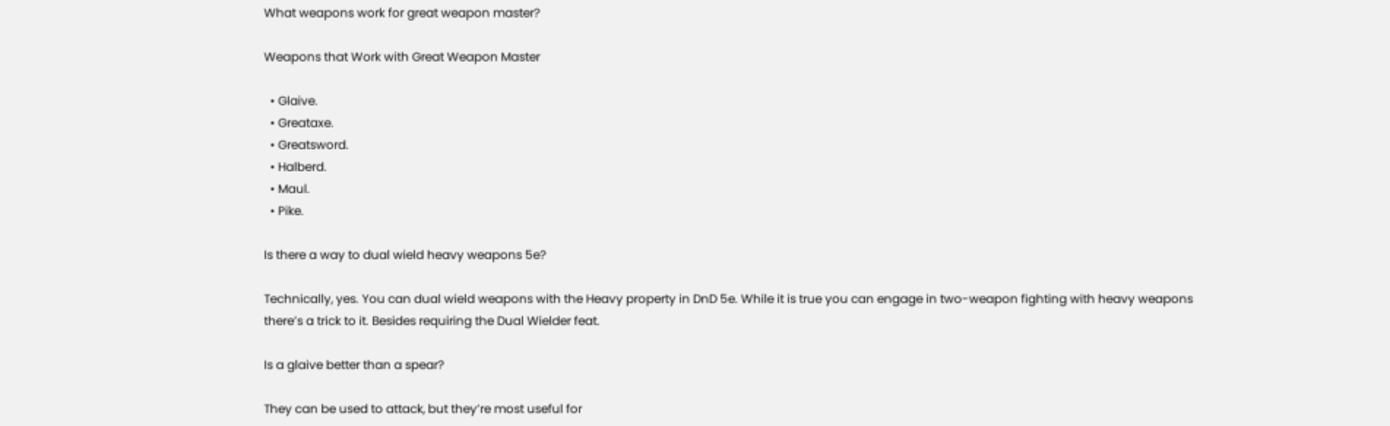What weapons work for great weapon master?

Weapons that Work with Great Weapon Master

  • Glaive.
  • Greataxe.
  • Greatsword.
  • Halberd.
  • Maul.
  • Pike.

Is there a way to dual wield heavy weapons 5e?

Technically, yes. You can dual wield weapons with the Heavy property in DnD 5e. While it is true you can engage in two-weapon fighting with heavy weapons there’s a trick to it. Besides requiring the Dual Wielder feat.

Is a glaive better than a spear?

They can be used to attack, but they’re most useful for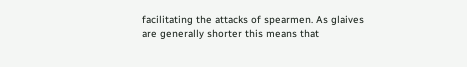facilitating the attacks of spearmen. As glaives are generally shorter this means that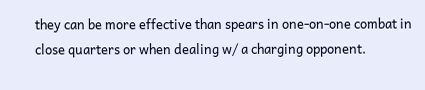they can be more effective than spears in one-on-one combat in close quarters or when dealing w/ a charging opponent.